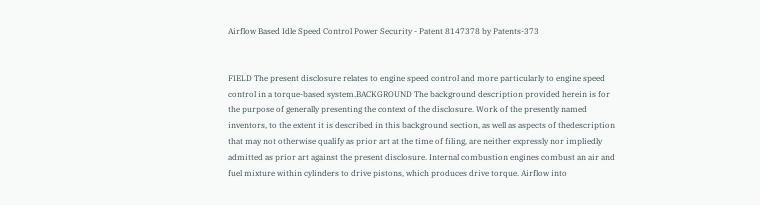Airflow Based Idle Speed Control Power Security - Patent 8147378 by Patents-373


FIELD The present disclosure relates to engine speed control and more particularly to engine speed control in a torque-based system.BACKGROUND The background description provided herein is for the purpose of generally presenting the context of the disclosure. Work of the presently named inventors, to the extent it is described in this background section, as well as aspects of thedescription that may not otherwise qualify as prior art at the time of filing, are neither expressly nor impliedly admitted as prior art against the present disclosure. Internal combustion engines combust an air and fuel mixture within cylinders to drive pistons, which produces drive torque. Airflow into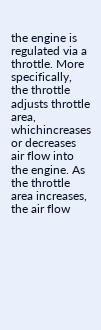the engine is regulated via a throttle. More specifically, the throttle adjusts throttle area, whichincreases or decreases air flow into the engine. As the throttle area increases, the air flow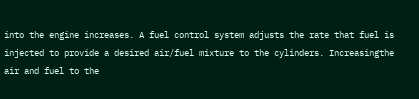into the engine increases. A fuel control system adjusts the rate that fuel is injected to provide a desired air/fuel mixture to the cylinders. Increasingthe air and fuel to the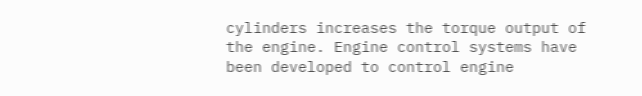cylinders increases the torque output of the engine. Engine control systems have been developed to control engine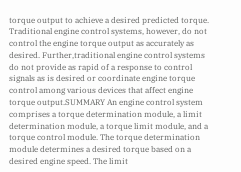torque output to achieve a desired predicted torque. Traditional engine control systems, however, do not control the engine torque output as accurately as desired. Further,traditional engine control systems do not provide as rapid of a response to control signals as is desired or coordinate engine torque control among various devices that affect engine torque output.SUMMARY An engine control system comprises a torque determination module, a limit determination module, a torque limit module, and a torque control module. The torque determination module determines a desired torque based on a desired engine speed. The limit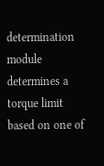determination module determines a torque limit based on one of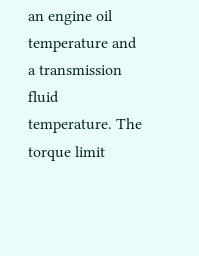an engine oil temperature and a transmission fluid temperature. The torque limit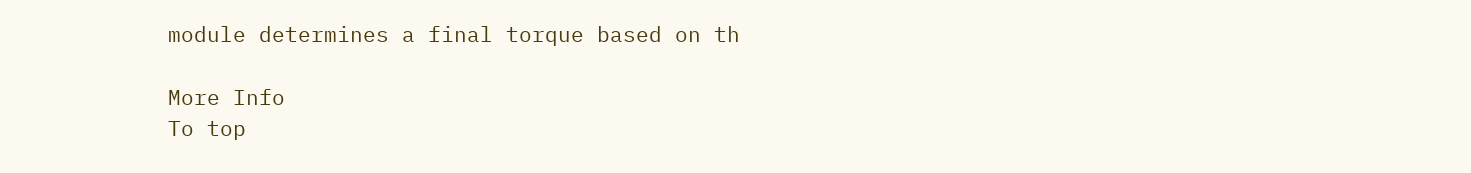module determines a final torque based on th

More Info
To top